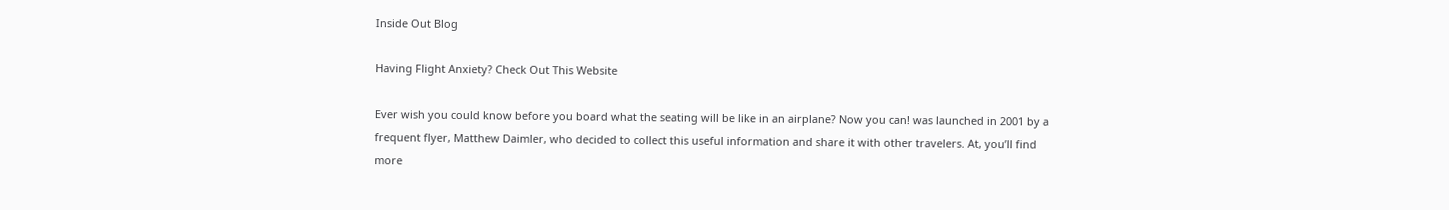Inside Out Blog

Having Flight Anxiety? Check Out This Website

Ever wish you could know before you board what the seating will be like in an airplane? Now you can! was launched in 2001 by a frequent flyer, Matthew Daimler, who decided to collect this useful information and share it with other travelers. At, you’ll find more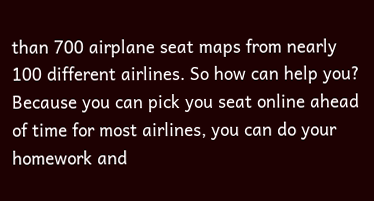than 700 airplane seat maps from nearly 100 different airlines. So how can help you? Because you can pick you seat online ahead of time for most airlines, you can do your homework and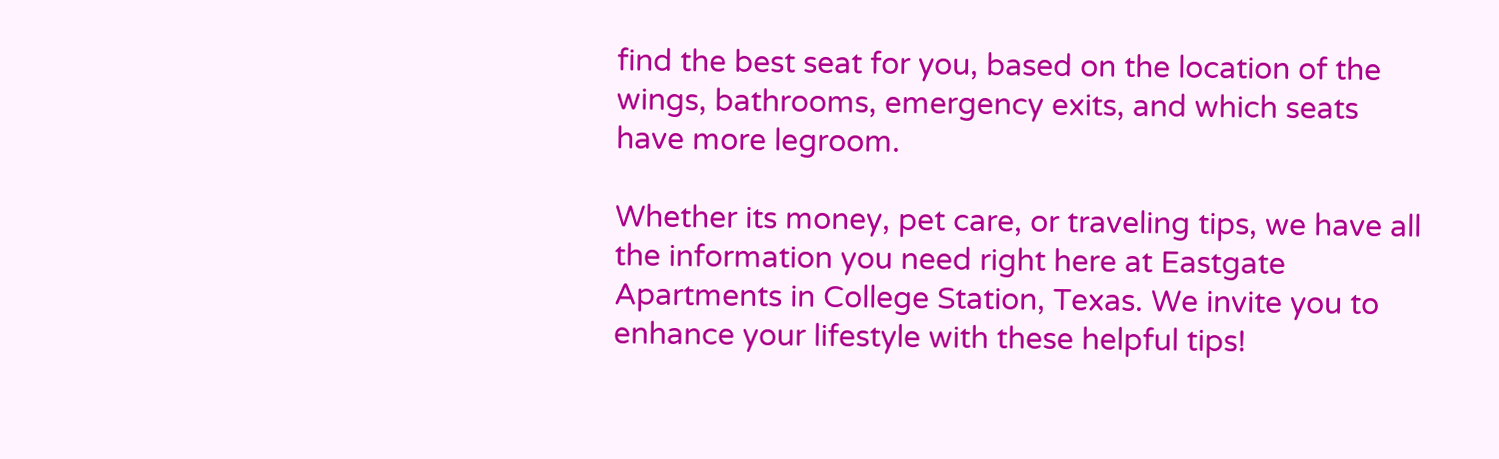find the best seat for you, based on the location of the wings, bathrooms, emergency exits, and which seats have more legroom.

Whether its money, pet care, or traveling tips, we have all the information you need right here at Eastgate Apartments in College Station, Texas. We invite you to enhance your lifestyle with these helpful tips!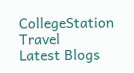CollegeStation Travel
Latest Blogs